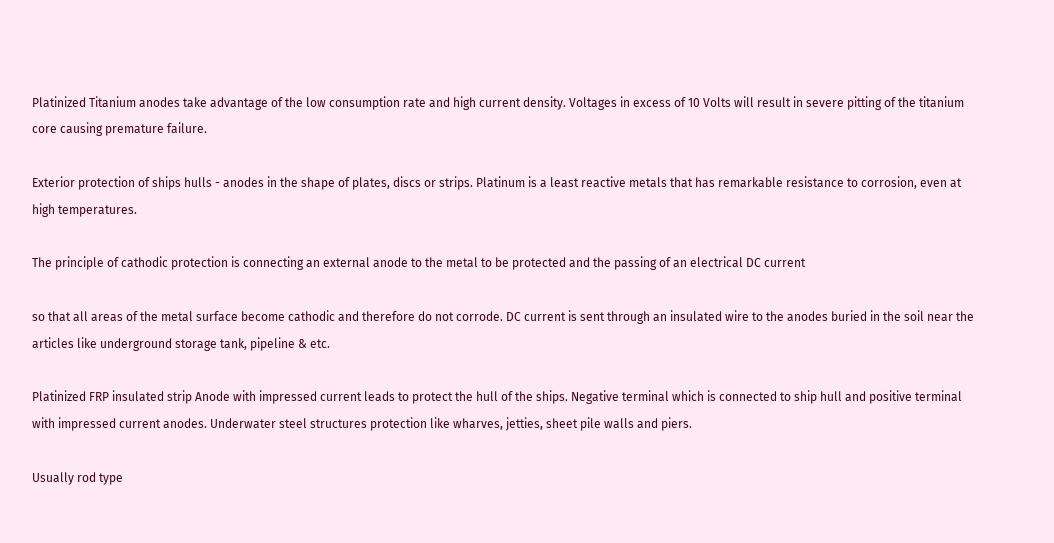Platinized Titanium anodes take advantage of the low consumption rate and high current density. Voltages in excess of 10 Volts will result in severe pitting of the titanium core causing premature failure.

Exterior protection of ships hulls - anodes in the shape of plates, discs or strips. Platinum is a least reactive metals that has remarkable resistance to corrosion, even at high temperatures.

The principle of cathodic protection is connecting an external anode to the metal to be protected and the passing of an electrical DC current

so that all areas of the metal surface become cathodic and therefore do not corrode. DC current is sent through an insulated wire to the anodes buried in the soil near the articles like underground storage tank, pipeline & etc.

Platinized FRP insulated strip Anode with impressed current leads to protect the hull of the ships. Negative terminal which is connected to ship hull and positive terminal with impressed current anodes. Underwater steel structures protection like wharves, jetties, sheet pile walls and piers.

Usually rod type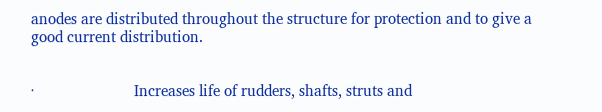anodes are distributed throughout the structure for protection and to give a good current distribution.


·                         Increases life of rudders, shafts, struts and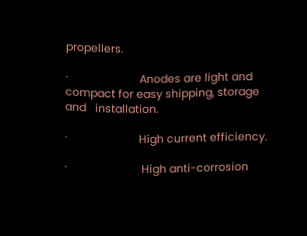propellers.

·                        Anodes are light and compact for easy shipping, storage and   installation.

·                        High current efficiency.

·                         High anti-corrosion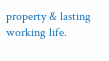property & lasting working life.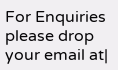For Enquiries please drop your email at|